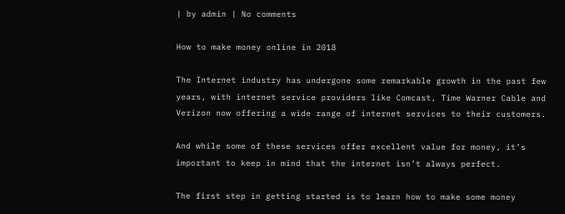| by admin | No comments

How to make money online in 2018

The Internet industry has undergone some remarkable growth in the past few years, with internet service providers like Comcast, Time Warner Cable and Verizon now offering a wide range of internet services to their customers.

And while some of these services offer excellent value for money, it’s important to keep in mind that the internet isn’t always perfect.

The first step in getting started is to learn how to make some money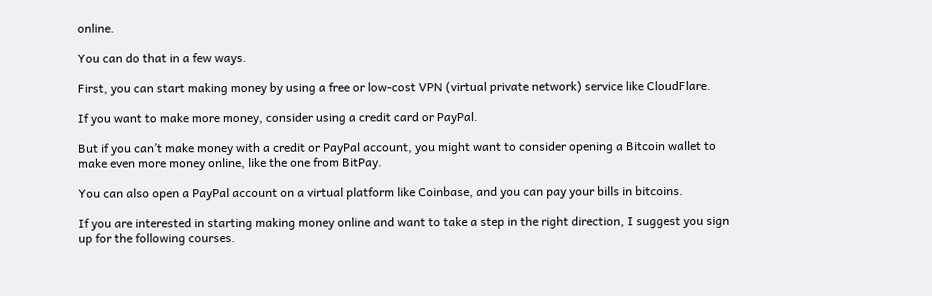online.

You can do that in a few ways.

First, you can start making money by using a free or low-cost VPN (virtual private network) service like CloudFlare.

If you want to make more money, consider using a credit card or PayPal.

But if you can’t make money with a credit or PayPal account, you might want to consider opening a Bitcoin wallet to make even more money online, like the one from BitPay.

You can also open a PayPal account on a virtual platform like Coinbase, and you can pay your bills in bitcoins.

If you are interested in starting making money online and want to take a step in the right direction, I suggest you sign up for the following courses.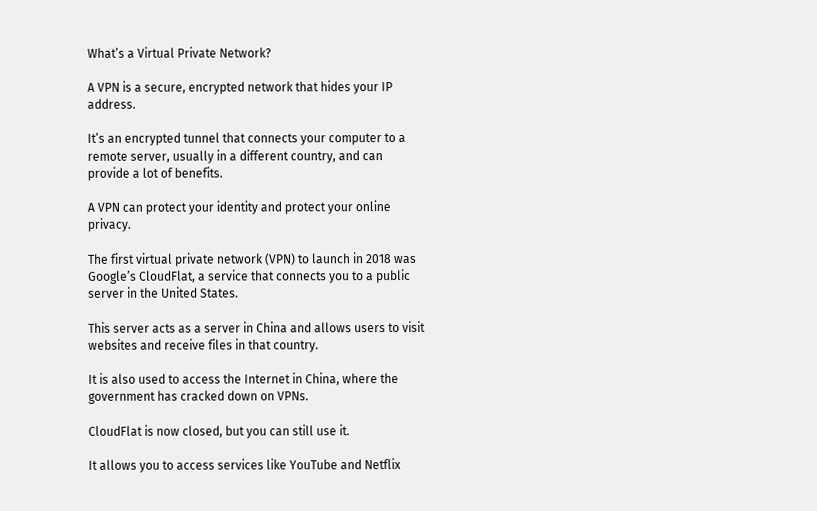What’s a Virtual Private Network?

A VPN is a secure, encrypted network that hides your IP address.

It’s an encrypted tunnel that connects your computer to a remote server, usually in a different country, and can provide a lot of benefits.

A VPN can protect your identity and protect your online privacy.

The first virtual private network (VPN) to launch in 2018 was Google’s CloudFlat, a service that connects you to a public server in the United States.

This server acts as a server in China and allows users to visit websites and receive files in that country.

It is also used to access the Internet in China, where the government has cracked down on VPNs.

CloudFlat is now closed, but you can still use it.

It allows you to access services like YouTube and Netflix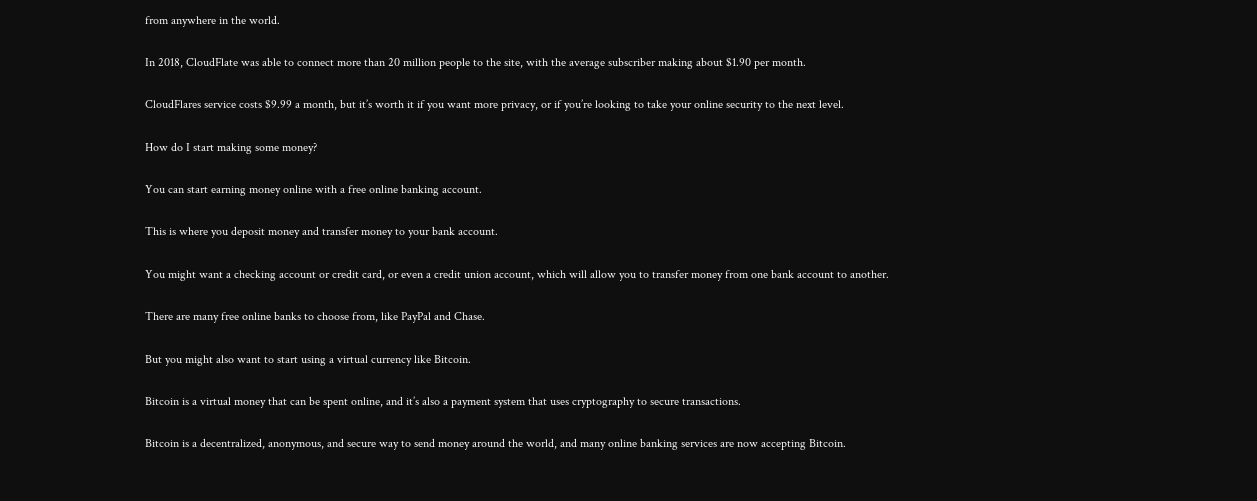from anywhere in the world.

In 2018, CloudFlate was able to connect more than 20 million people to the site, with the average subscriber making about $1.90 per month.

CloudFlares service costs $9.99 a month, but it’s worth it if you want more privacy, or if you’re looking to take your online security to the next level.

How do I start making some money?

You can start earning money online with a free online banking account.

This is where you deposit money and transfer money to your bank account.

You might want a checking account or credit card, or even a credit union account, which will allow you to transfer money from one bank account to another.

There are many free online banks to choose from, like PayPal and Chase.

But you might also want to start using a virtual currency like Bitcoin.

Bitcoin is a virtual money that can be spent online, and it’s also a payment system that uses cryptography to secure transactions.

Bitcoin is a decentralized, anonymous, and secure way to send money around the world, and many online banking services are now accepting Bitcoin.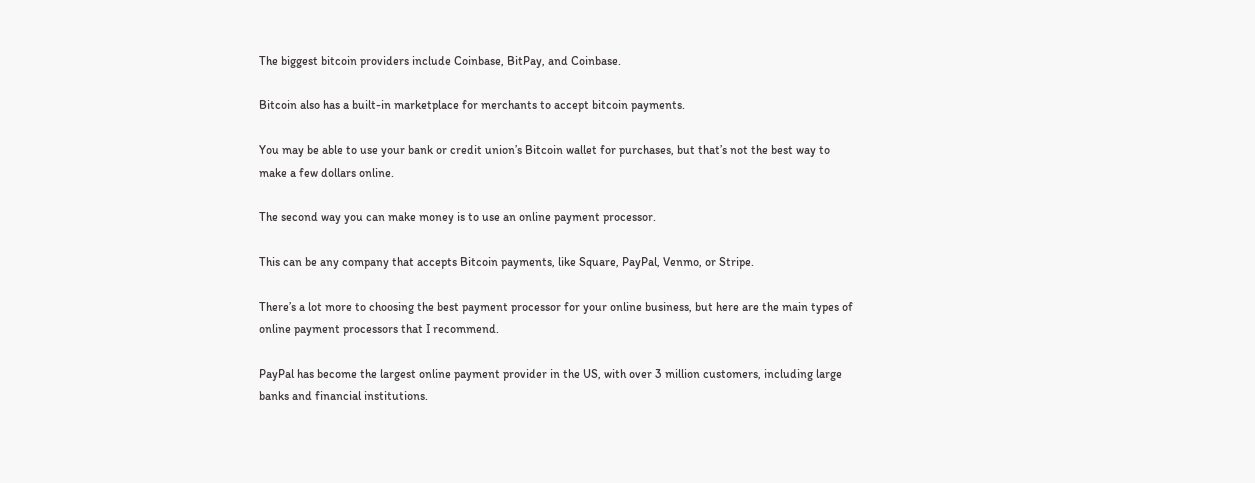The biggest bitcoin providers include Coinbase, BitPay, and Coinbase.

Bitcoin also has a built-in marketplace for merchants to accept bitcoin payments.

You may be able to use your bank or credit union’s Bitcoin wallet for purchases, but that’s not the best way to make a few dollars online.

The second way you can make money is to use an online payment processor.

This can be any company that accepts Bitcoin payments, like Square, PayPal, Venmo, or Stripe.

There’s a lot more to choosing the best payment processor for your online business, but here are the main types of online payment processors that I recommend.

PayPal has become the largest online payment provider in the US, with over 3 million customers, including large banks and financial institutions.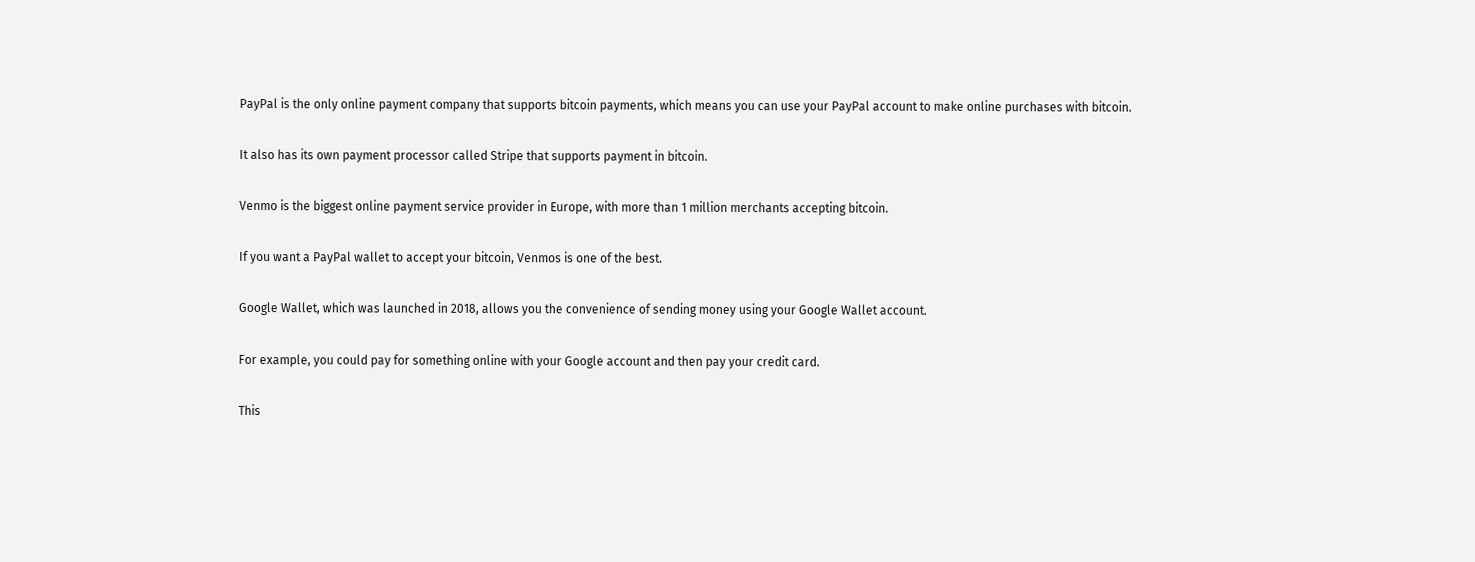PayPal is the only online payment company that supports bitcoin payments, which means you can use your PayPal account to make online purchases with bitcoin.

It also has its own payment processor called Stripe that supports payment in bitcoin.

Venmo is the biggest online payment service provider in Europe, with more than 1 million merchants accepting bitcoin.

If you want a PayPal wallet to accept your bitcoin, Venmos is one of the best.

Google Wallet, which was launched in 2018, allows you the convenience of sending money using your Google Wallet account.

For example, you could pay for something online with your Google account and then pay your credit card.

This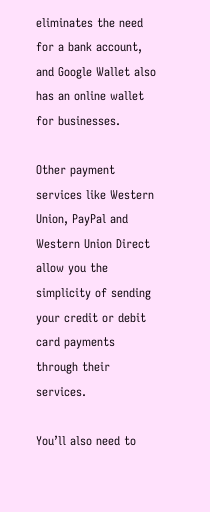eliminates the need for a bank account, and Google Wallet also has an online wallet for businesses.

Other payment services like Western Union, PayPal and Western Union Direct allow you the simplicity of sending your credit or debit card payments through their services.

You’ll also need to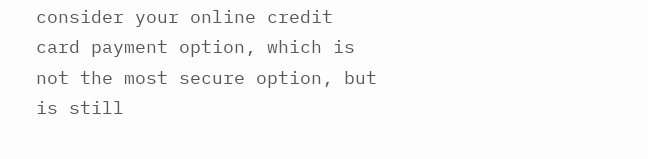consider your online credit card payment option, which is not the most secure option, but is still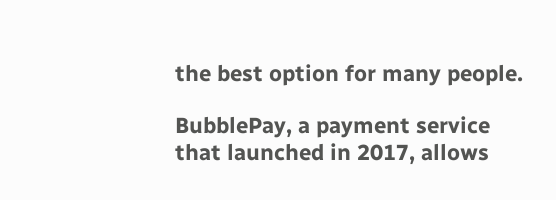the best option for many people.

BubblePay, a payment service that launched in 2017, allows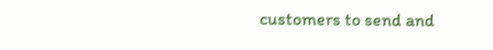customers to send and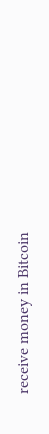receive money in Bitcoin